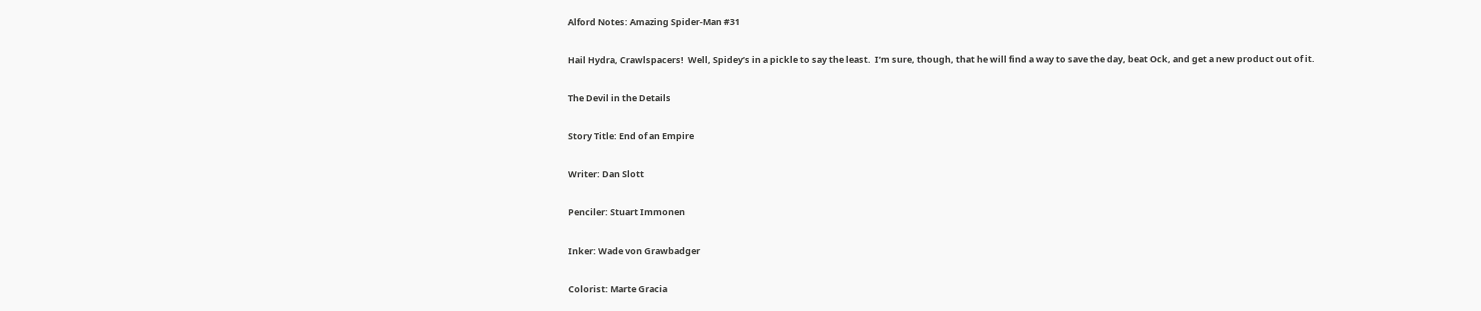Alford Notes: Amazing Spider-Man #31

Hail Hydra, Crawlspacers!  Well, Spidey’s in a pickle to say the least.  I’m sure, though, that he will find a way to save the day, beat Ock, and get a new product out of it.

The Devil in the Details

Story Title: End of an Empire

Writer: Dan Slott

Penciler: Stuart Immonen

Inker: Wade von Grawbadger

Colorist: Marte Gracia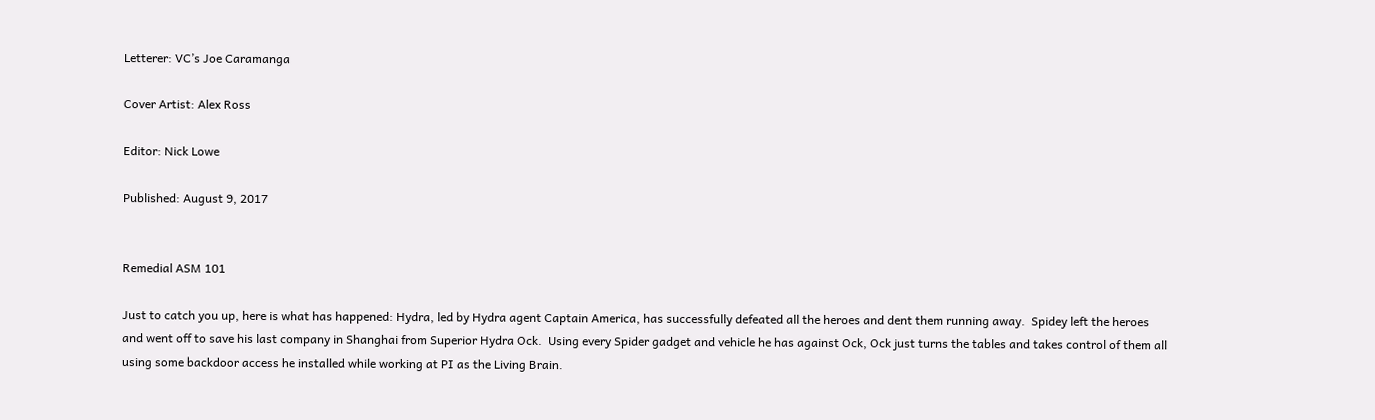Letterer: VC’s Joe Caramanga

Cover Artist: Alex Ross

Editor: Nick Lowe

Published: August 9, 2017


Remedial ASM 101

Just to catch you up, here is what has happened: Hydra, led by Hydra agent Captain America, has successfully defeated all the heroes and dent them running away.  Spidey left the heroes and went off to save his last company in Shanghai from Superior Hydra Ock.  Using every Spider gadget and vehicle he has against Ock, Ock just turns the tables and takes control of them all using some backdoor access he installed while working at PI as the Living Brain.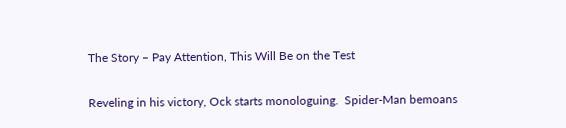The Story – Pay Attention, This Will Be on the Test

Reveling in his victory, Ock starts monologuing.  Spider-Man bemoans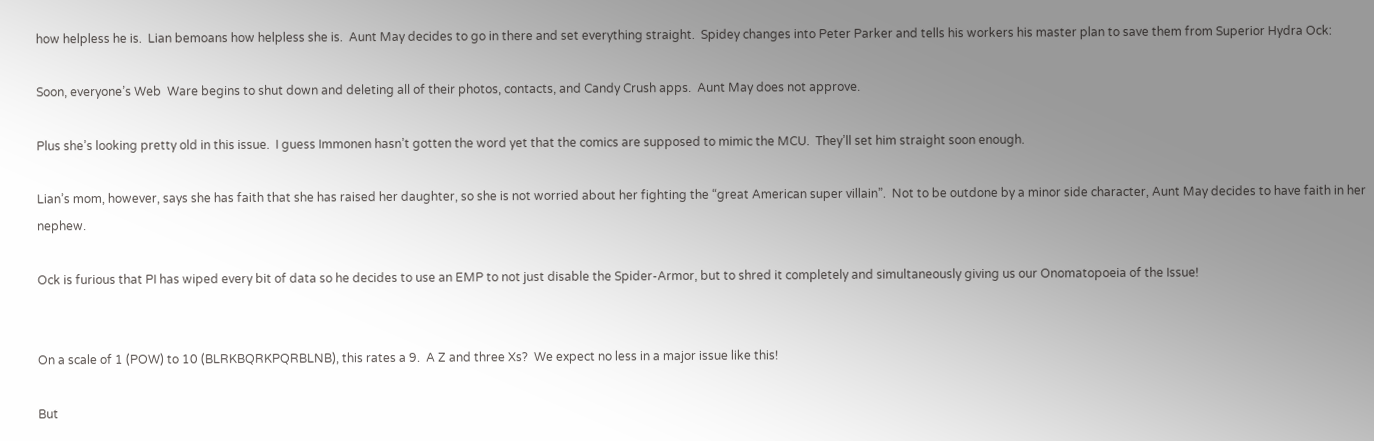how helpless he is.  Lian bemoans how helpless she is.  Aunt May decides to go in there and set everything straight.  Spidey changes into Peter Parker and tells his workers his master plan to save them from Superior Hydra Ock:

Soon, everyone’s Web  Ware begins to shut down and deleting all of their photos, contacts, and Candy Crush apps.  Aunt May does not approve.

Plus she’s looking pretty old in this issue.  I guess Immonen hasn’t gotten the word yet that the comics are supposed to mimic the MCU.  They’ll set him straight soon enough.

Lian’s mom, however, says she has faith that she has raised her daughter, so she is not worried about her fighting the “great American super villain”.  Not to be outdone by a minor side character, Aunt May decides to have faith in her nephew.

Ock is furious that PI has wiped every bit of data so he decides to use an EMP to not just disable the Spider-Armor, but to shred it completely and simultaneously giving us our Onomatopoeia of the Issue!


On a scale of 1 (POW) to 10 (BLRKBQRKPQRBLNB), this rates a 9.  A Z and three Xs?  We expect no less in a major issue like this!

But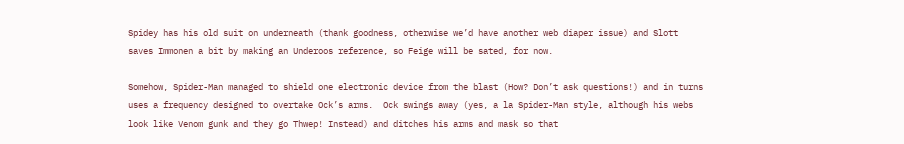Spidey has his old suit on underneath (thank goodness, otherwise we’d have another web diaper issue) and Slott saves Immonen a bit by making an Underoos reference, so Feige will be sated, for now.

Somehow, Spider-Man managed to shield one electronic device from the blast (How? Don’t ask questions!) and in turns uses a frequency designed to overtake Ock’s arms.  Ock swings away (yes, a la Spider-Man style, although his webs look like Venom gunk and they go Thwep! Instead) and ditches his arms and mask so that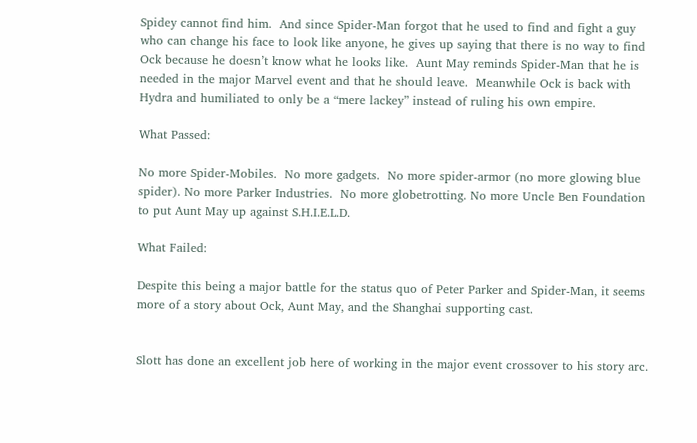Spidey cannot find him.  And since Spider-Man forgot that he used to find and fight a guy who can change his face to look like anyone, he gives up saying that there is no way to find Ock because he doesn’t know what he looks like.  Aunt May reminds Spider-Man that he is needed in the major Marvel event and that he should leave.  Meanwhile Ock is back with Hydra and humiliated to only be a “mere lackey” instead of ruling his own empire.

What Passed:

No more Spider-Mobiles.  No more gadgets.  No more spider-armor (no more glowing blue spider). No more Parker Industries.  No more globetrotting. No more Uncle Ben Foundation to put Aunt May up against S.H.I.E.L.D.

What Failed:

Despite this being a major battle for the status quo of Peter Parker and Spider-Man, it seems more of a story about Ock, Aunt May, and the Shanghai supporting cast.


Slott has done an excellent job here of working in the major event crossover to his story arc.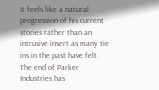It feels like a natural progression of his current stories rather than an intrusive insert as many tie ins in the past have felt.  The end of Parker Industries has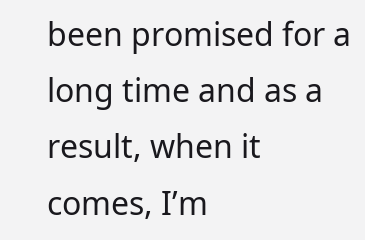been promised for a long time and as a result, when it comes, I’m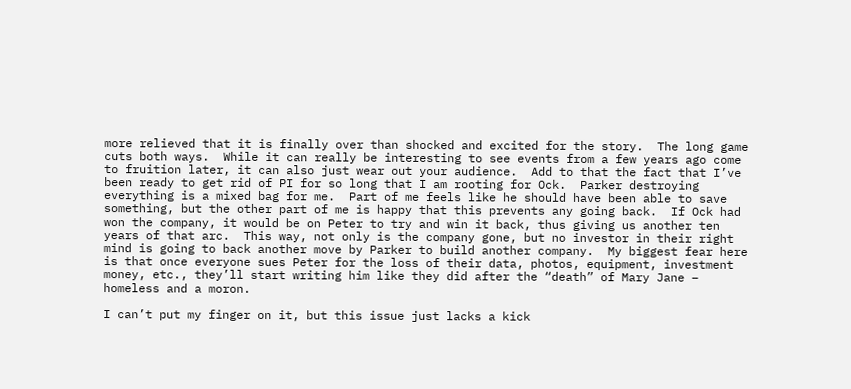more relieved that it is finally over than shocked and excited for the story.  The long game cuts both ways.  While it can really be interesting to see events from a few years ago come to fruition later, it can also just wear out your audience.  Add to that the fact that I’ve been ready to get rid of PI for so long that I am rooting for Ock.  Parker destroying everything is a mixed bag for me.  Part of me feels like he should have been able to save something, but the other part of me is happy that this prevents any going back.  If Ock had won the company, it would be on Peter to try and win it back, thus giving us another ten years of that arc.  This way, not only is the company gone, but no investor in their right mind is going to back another move by Parker to build another company.  My biggest fear here is that once everyone sues Peter for the loss of their data, photos, equipment, investment money, etc., they’ll start writing him like they did after the “death” of Mary Jane – homeless and a moron.

I can’t put my finger on it, but this issue just lacks a kick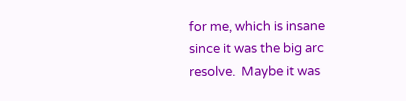for me, which is insane since it was the big arc resolve.  Maybe it was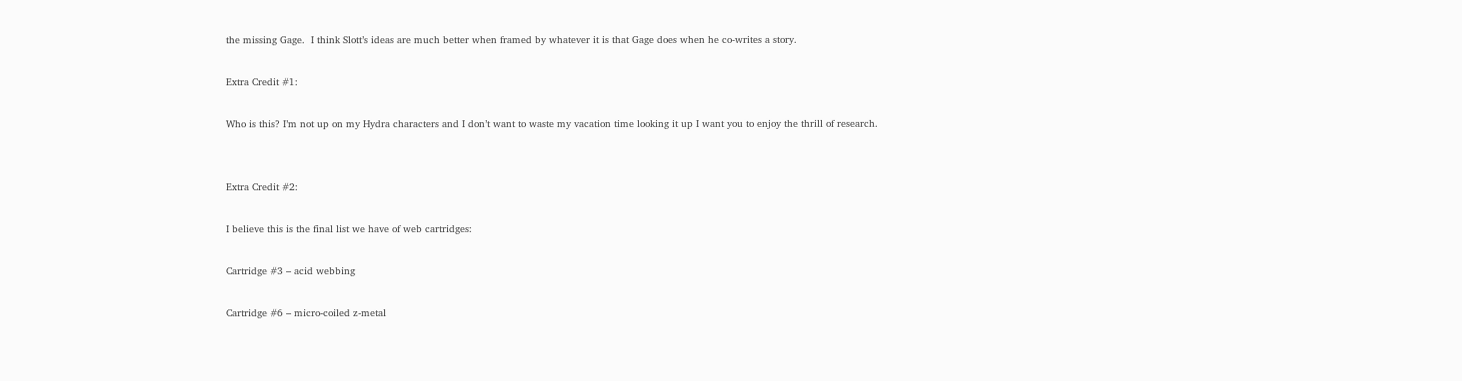the missing Gage.  I think Slott’s ideas are much better when framed by whatever it is that Gage does when he co-writes a story.

Extra Credit #1:

Who is this? I’m not up on my Hydra characters and I don’t want to waste my vacation time looking it up I want you to enjoy the thrill of research.


Extra Credit #2:

I believe this is the final list we have of web cartridges:

Cartridge #3 – acid webbing

Cartridge #6 – micro-coiled z-metal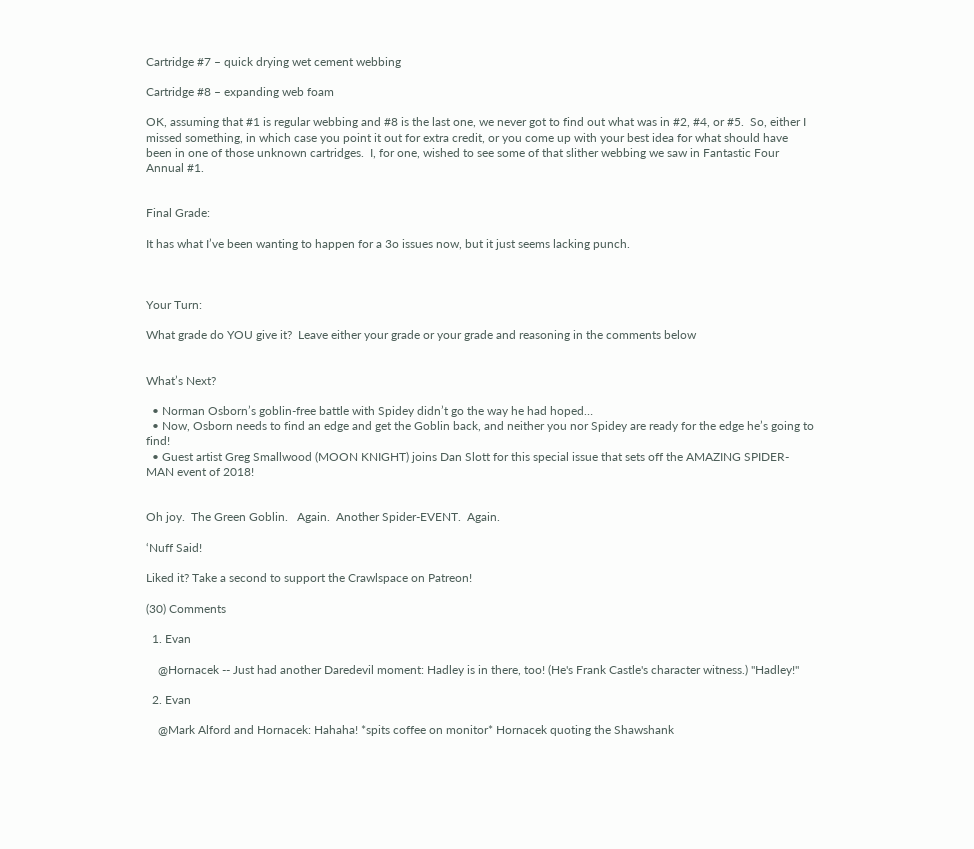Cartridge #7 – quick drying wet cement webbing

Cartridge #8 – expanding web foam

OK, assuming that #1 is regular webbing and #8 is the last one, we never got to find out what was in #2, #4, or #5.  So, either I missed something, in which case you point it out for extra credit, or you come up with your best idea for what should have been in one of those unknown cartridges.  I, for one, wished to see some of that slither webbing we saw in Fantastic Four Annual #1.


Final Grade:

It has what I’ve been wanting to happen for a 3o issues now, but it just seems lacking punch.



Your Turn:

What grade do YOU give it?  Leave either your grade or your grade and reasoning in the comments below


What’s Next?

  • Norman Osborn’s goblin-free battle with Spidey didn’t go the way he had hoped…
  • Now, Osborn needs to find an edge and get the Goblin back, and neither you nor Spidey are ready for the edge he’s going to find!
  • Guest artist Greg Smallwood (MOON KNIGHT) joins Dan Slott for this special issue that sets off the AMAZING SPIDER-MAN event of 2018!


Oh joy.  The Green Goblin.   Again.  Another Spider-EVENT.  Again.

‘Nuff Said!

Liked it? Take a second to support the Crawlspace on Patreon!

(30) Comments

  1. Evan

    @Hornacek -- Just had another Daredevil moment: Hadley is in there, too! (He's Frank Castle's character witness.) "Hadley!"

  2. Evan

    @Mark Alford and Hornacek: Hahaha! *spits coffee on monitor* Hornacek quoting the Shawshank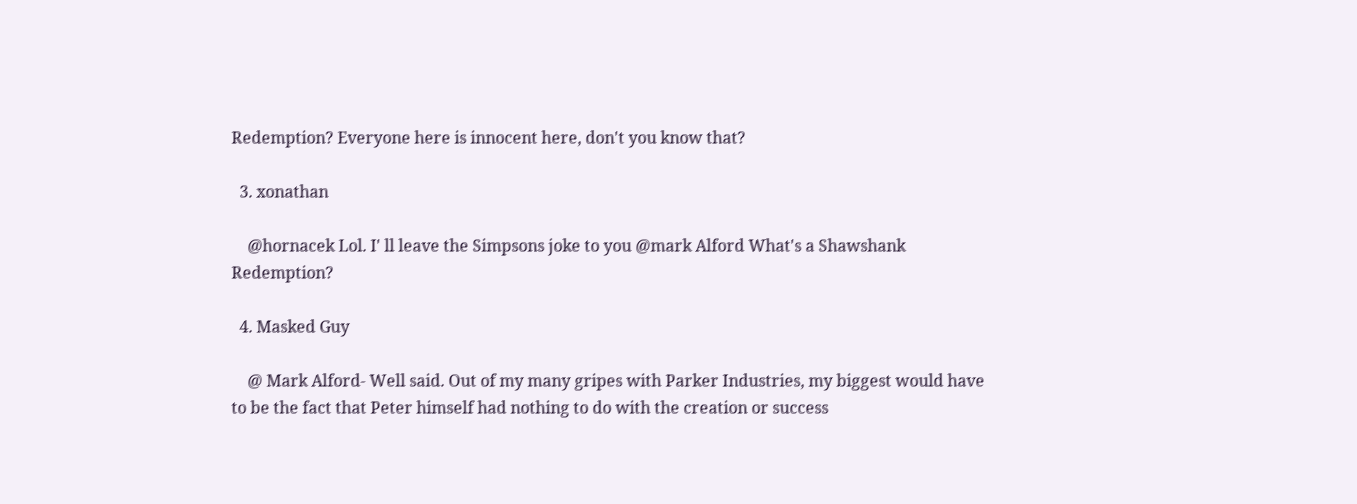Redemption? Everyone here is innocent here, don't you know that?

  3. xonathan

    @hornacek Lol. I' ll leave the Simpsons joke to you @mark Alford What's a Shawshank Redemption?

  4. Masked Guy

    @ Mark Alford- Well said. Out of my many gripes with Parker Industries, my biggest would have to be the fact that Peter himself had nothing to do with the creation or success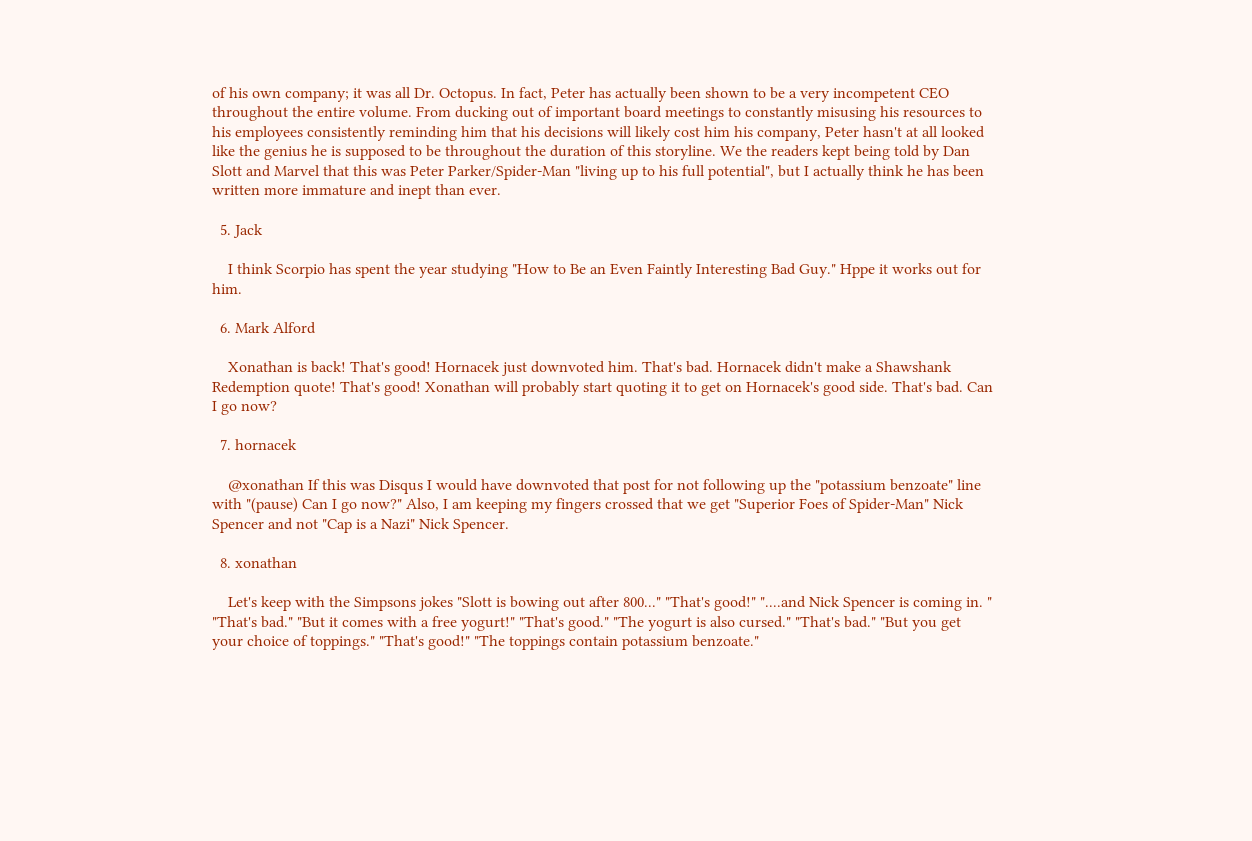of his own company; it was all Dr. Octopus. In fact, Peter has actually been shown to be a very incompetent CEO throughout the entire volume. From ducking out of important board meetings to constantly misusing his resources to his employees consistently reminding him that his decisions will likely cost him his company, Peter hasn't at all looked like the genius he is supposed to be throughout the duration of this storyline. We the readers kept being told by Dan Slott and Marvel that this was Peter Parker/Spider-Man "living up to his full potential", but I actually think he has been written more immature and inept than ever.

  5. Jack

    I think Scorpio has spent the year studying "How to Be an Even Faintly Interesting Bad Guy." Hppe it works out for him.

  6. Mark Alford

    Xonathan is back! That's good! Hornacek just downvoted him. That's bad. Hornacek didn't make a Shawshank Redemption quote! That's good! Xonathan will probably start quoting it to get on Hornacek's good side. That's bad. Can I go now?

  7. hornacek

    @xonathan If this was Disqus I would have downvoted that post for not following up the "potassium benzoate" line with "(pause) Can I go now?" Also, I am keeping my fingers crossed that we get "Superior Foes of Spider-Man" Nick Spencer and not "Cap is a Nazi" Nick Spencer.

  8. xonathan

    Let's keep with the Simpsons jokes "Slott is bowing out after 800..." "That's good!" "....and Nick Spencer is coming in. " "That's bad." "But it comes with a free yogurt!" "That's good." "The yogurt is also cursed." "That's bad." "But you get your choice of toppings." "That's good!" "The toppings contain potassium benzoate."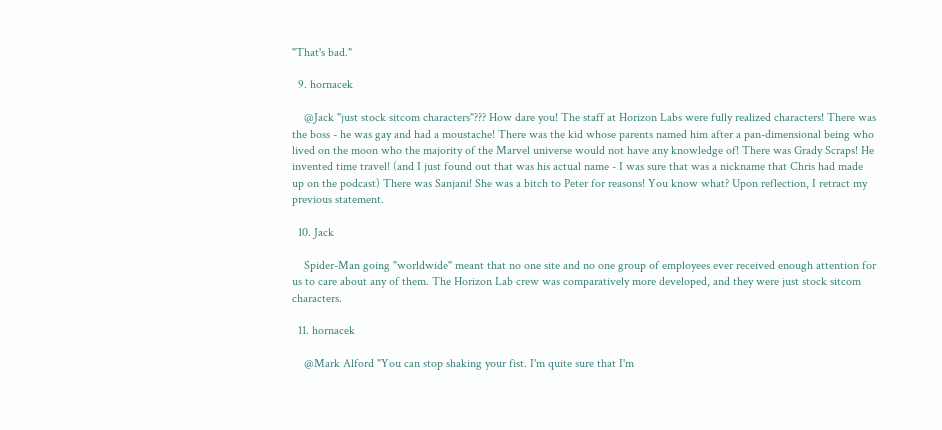"That's bad."

  9. hornacek

    @Jack "just stock sitcom characters"??? How dare you! The staff at Horizon Labs were fully realized characters! There was the boss - he was gay and had a moustache! There was the kid whose parents named him after a pan-dimensional being who lived on the moon who the majority of the Marvel universe would not have any knowledge of! There was Grady Scraps! He invented time travel! (and I just found out that was his actual name - I was sure that was a nickname that Chris had made up on the podcast) There was Sanjani! She was a bitch to Peter for reasons! You know what? Upon reflection, I retract my previous statement.

  10. Jack

    Spider-Man going "worldwide" meant that no one site and no one group of employees ever received enough attention for us to care about any of them. The Horizon Lab crew was comparatively more developed, and they were just stock sitcom characters.

  11. hornacek

    @Mark Alford "You can stop shaking your fist. I'm quite sure that I'm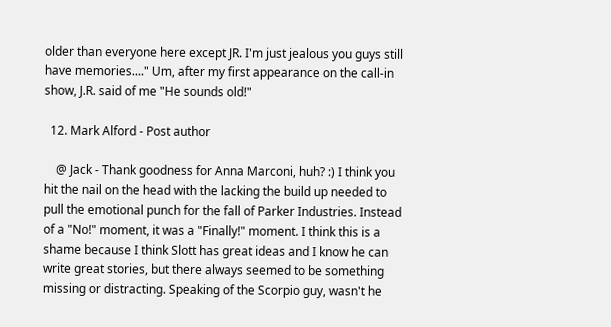older than everyone here except JR. I'm just jealous you guys still have memories...." Um, after my first appearance on the call-in show, J.R. said of me "He sounds old!"

  12. Mark Alford - Post author

    @ Jack - Thank goodness for Anna Marconi, huh? :) I think you hit the nail on the head with the lacking the build up needed to pull the emotional punch for the fall of Parker Industries. Instead of a "No!" moment, it was a "Finally!" moment. I think this is a shame because I think Slott has great ideas and I know he can write great stories, but there always seemed to be something missing or distracting. Speaking of the Scorpio guy, wasn't he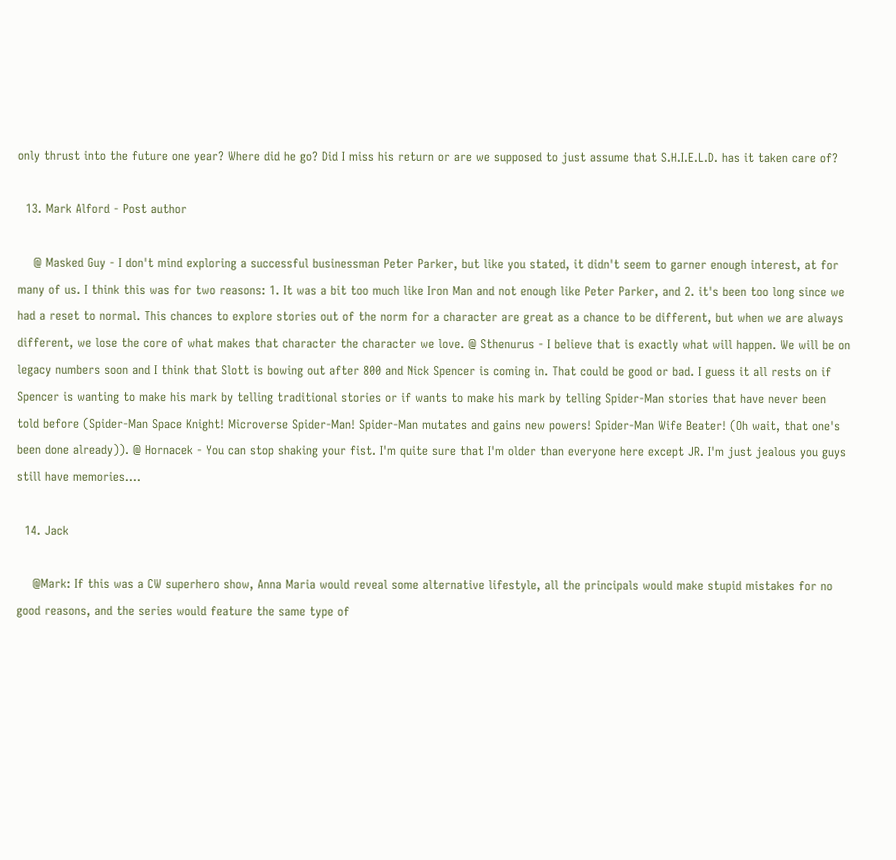only thrust into the future one year? Where did he go? Did I miss his return or are we supposed to just assume that S.H.I.E.L.D. has it taken care of?

  13. Mark Alford - Post author

    @ Masked Guy - I don't mind exploring a successful businessman Peter Parker, but like you stated, it didn't seem to garner enough interest, at for many of us. I think this was for two reasons: 1. It was a bit too much like Iron Man and not enough like Peter Parker, and 2. it's been too long since we had a reset to normal. This chances to explore stories out of the norm for a character are great as a chance to be different, but when we are always different, we lose the core of what makes that character the character we love. @ Sthenurus - I believe that is exactly what will happen. We will be on legacy numbers soon and I think that Slott is bowing out after 800 and Nick Spencer is coming in. That could be good or bad. I guess it all rests on if Spencer is wanting to make his mark by telling traditional stories or if wants to make his mark by telling Spider-Man stories that have never been told before (Spider-Man Space Knight! Microverse Spider-Man! Spider-Man mutates and gains new powers! Spider-Man Wife Beater! (Oh wait, that one's been done already)). @ Hornacek - You can stop shaking your fist. I'm quite sure that I'm older than everyone here except JR. I'm just jealous you guys still have memories....

  14. Jack

    @Mark: If this was a CW superhero show, Anna Maria would reveal some alternative lifestyle, all the principals would make stupid mistakes for no good reasons, and the series would feature the same type of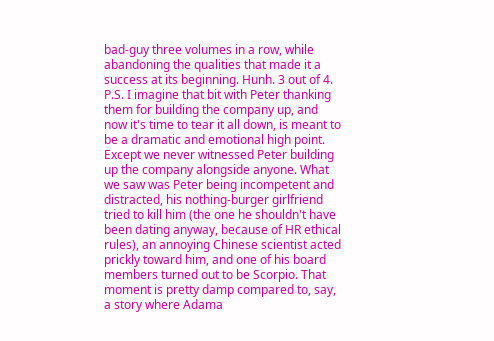bad-guy three volumes in a row, while abandoning the qualities that made it a success at its beginning. Hunh. 3 out of 4. P.S. I imagine that bit with Peter thanking them for building the company up, and now it's time to tear it all down, is meant to be a dramatic and emotional high point. Except we never witnessed Peter building up the company alongside anyone. What we saw was Peter being incompetent and distracted, his nothing-burger girlfriend tried to kill him (the one he shouldn't have been dating anyway, because of HR ethical rules), an annoying Chinese scientist acted prickly toward him, and one of his board members turned out to be Scorpio. That moment is pretty damp compared to, say, a story where Adama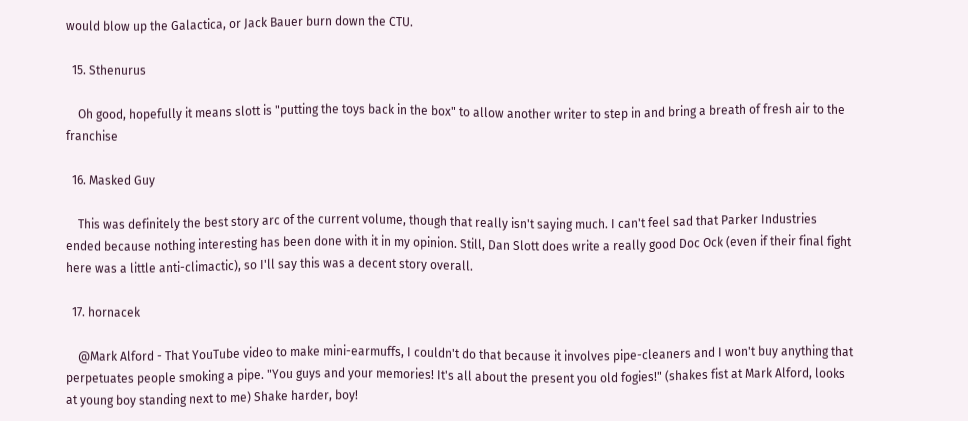would blow up the Galactica, or Jack Bauer burn down the CTU.

  15. Sthenurus

    Oh good, hopefully it means slott is "putting the toys back in the box" to allow another writer to step in and bring a breath of fresh air to the franchise

  16. Masked Guy

    This was definitely the best story arc of the current volume, though that really isn't saying much. I can't feel sad that Parker Industries ended because nothing interesting has been done with it in my opinion. Still, Dan Slott does write a really good Doc Ock (even if their final fight here was a little anti-climactic), so I'll say this was a decent story overall.

  17. hornacek

    @Mark Alford - That YouTube video to make mini-earmuffs, I couldn't do that because it involves pipe-cleaners and I won't buy anything that perpetuates people smoking a pipe. "You guys and your memories! It's all about the present you old fogies!" (shakes fist at Mark Alford, looks at young boy standing next to me) Shake harder, boy!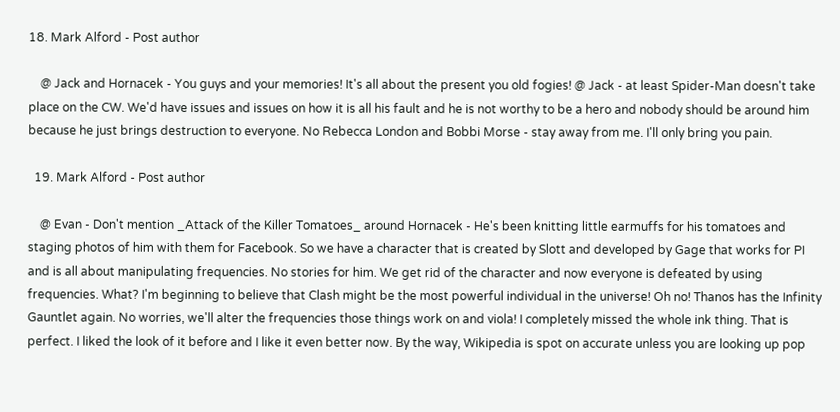18. Mark Alford - Post author

    @ Jack and Hornacek - You guys and your memories! It's all about the present you old fogies! @ Jack - at least Spider-Man doesn't take place on the CW. We'd have issues and issues on how it is all his fault and he is not worthy to be a hero and nobody should be around him because he just brings destruction to everyone. No Rebecca London and Bobbi Morse - stay away from me. I'll only bring you pain.

  19. Mark Alford - Post author

    @ Evan - Don't mention _Attack of the Killer Tomatoes_ around Hornacek - He's been knitting little earmuffs for his tomatoes and staging photos of him with them for Facebook. So we have a character that is created by Slott and developed by Gage that works for PI and is all about manipulating frequencies. No stories for him. We get rid of the character and now everyone is defeated by using frequencies. What? I'm beginning to believe that Clash might be the most powerful individual in the universe! Oh no! Thanos has the Infinity Gauntlet again. No worries, we'll alter the frequencies those things work on and viola! I completely missed the whole ink thing. That is perfect. I liked the look of it before and I like it even better now. By the way, Wikipedia is spot on accurate unless you are looking up pop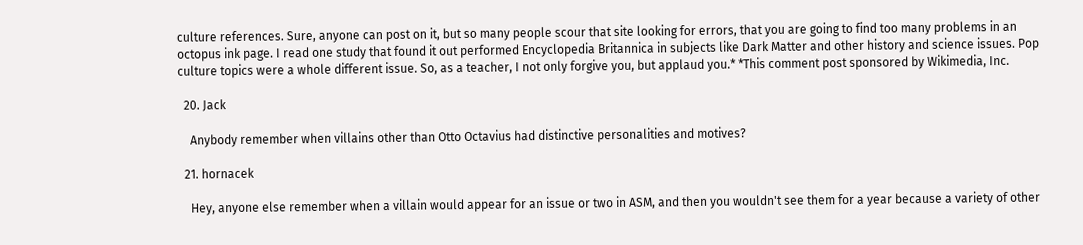culture references. Sure, anyone can post on it, but so many people scour that site looking for errors, that you are going to find too many problems in an octopus ink page. I read one study that found it out performed Encyclopedia Britannica in subjects like Dark Matter and other history and science issues. Pop culture topics were a whole different issue. So, as a teacher, I not only forgive you, but applaud you.* *This comment post sponsored by Wikimedia, Inc.

  20. Jack

    Anybody remember when villains other than Otto Octavius had distinctive personalities and motives?

  21. hornacek

    Hey, anyone else remember when a villain would appear for an issue or two in ASM, and then you wouldn't see them for a year because a variety of other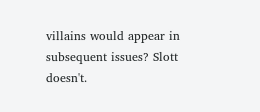villains would appear in subsequent issues? Slott doesn't.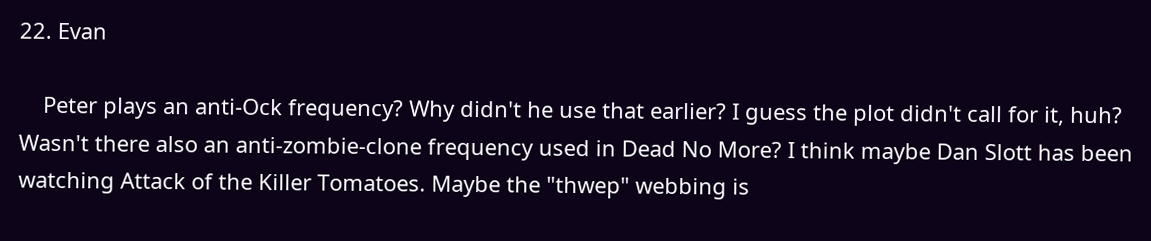22. Evan

    Peter plays an anti-Ock frequency? Why didn't he use that earlier? I guess the plot didn't call for it, huh? Wasn't there also an anti-zombie-clone frequency used in Dead No More? I think maybe Dan Slott has been watching Attack of the Killer Tomatoes. Maybe the "thwep" webbing is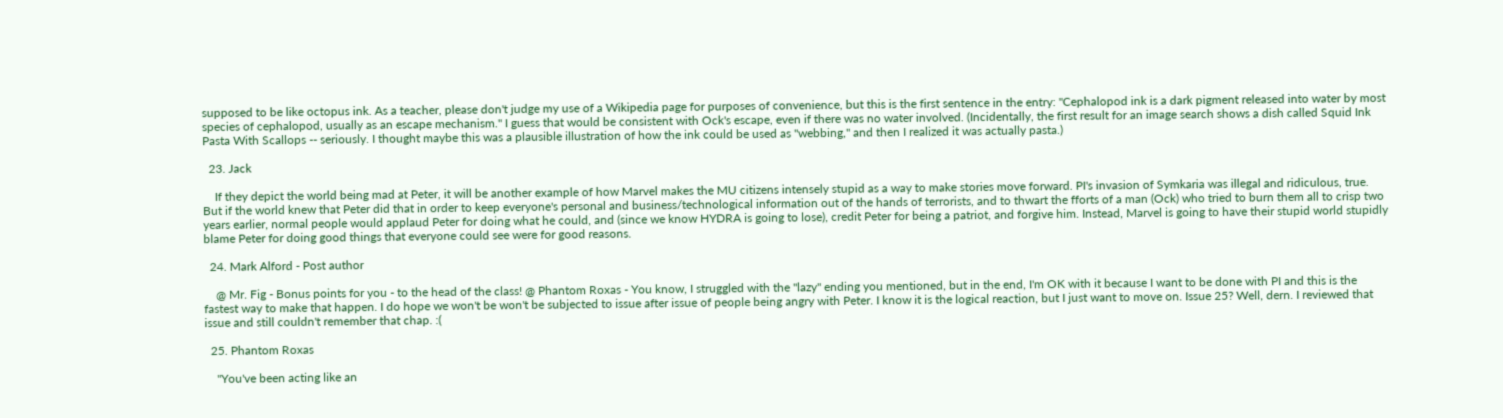supposed to be like octopus ink. As a teacher, please don't judge my use of a Wikipedia page for purposes of convenience, but this is the first sentence in the entry: "Cephalopod ink is a dark pigment released into water by most species of cephalopod, usually as an escape mechanism." I guess that would be consistent with Ock's escape, even if there was no water involved. (Incidentally, the first result for an image search shows a dish called Squid Ink Pasta With Scallops -- seriously. I thought maybe this was a plausible illustration of how the ink could be used as "webbing," and then I realized it was actually pasta.)

  23. Jack

    If they depict the world being mad at Peter, it will be another example of how Marvel makes the MU citizens intensely stupid as a way to make stories move forward. PI's invasion of Symkaria was illegal and ridiculous, true. But if the world knew that Peter did that in order to keep everyone's personal and business/technological information out of the hands of terrorists, and to thwart the fforts of a man (Ock) who tried to burn them all to crisp two years earlier, normal people would applaud Peter for doing what he could, and (since we know HYDRA is going to lose), credit Peter for being a patriot, and forgive him. Instead, Marvel is going to have their stupid world stupidly blame Peter for doing good things that everyone could see were for good reasons.

  24. Mark Alford - Post author

    @ Mr. Fig - Bonus points for you - to the head of the class! @ Phantom Roxas - You know, I struggled with the "lazy" ending you mentioned, but in the end, I'm OK with it because I want to be done with PI and this is the fastest way to make that happen. I do hope we won't be won't be subjected to issue after issue of people being angry with Peter. I know it is the logical reaction, but I just want to move on. Issue 25? Well, dern. I reviewed that issue and still couldn't remember that chap. :(

  25. Phantom Roxas

    "You've been acting like an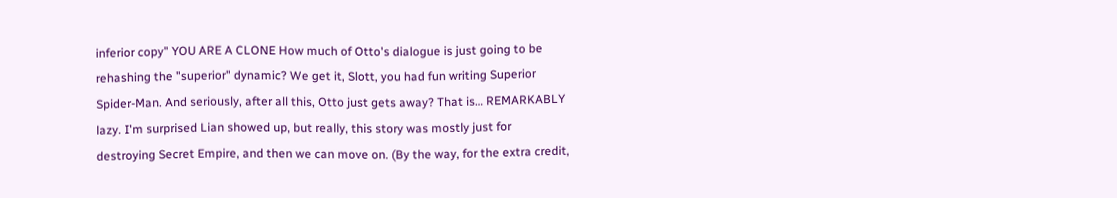inferior copy" YOU ARE A CLONE How much of Otto's dialogue is just going to be rehashing the "superior" dynamic? We get it, Slott, you had fun writing Superior Spider-Man. And seriously, after all this, Otto just gets away? That is… REMARKABLY lazy. I'm surprised Lian showed up, but really, this story was mostly just for destroying Secret Empire, and then we can move on. (By the way, for the extra credit,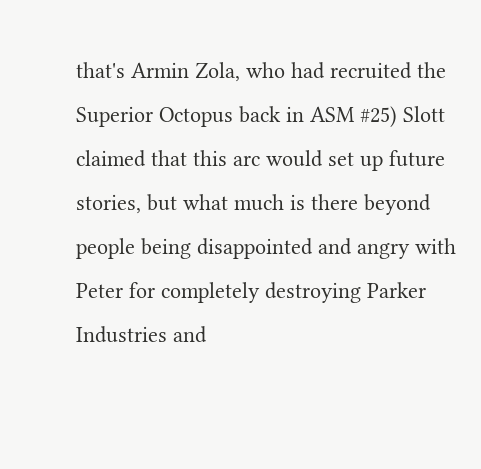that's Armin Zola, who had recruited the Superior Octopus back in ASM #25) Slott claimed that this arc would set up future stories, but what much is there beyond people being disappointed and angry with Peter for completely destroying Parker Industries and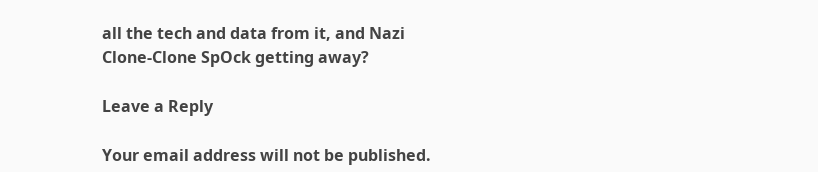all the tech and data from it, and Nazi Clone-Clone SpOck getting away?

Leave a Reply

Your email address will not be published.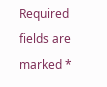Required fields are marked *